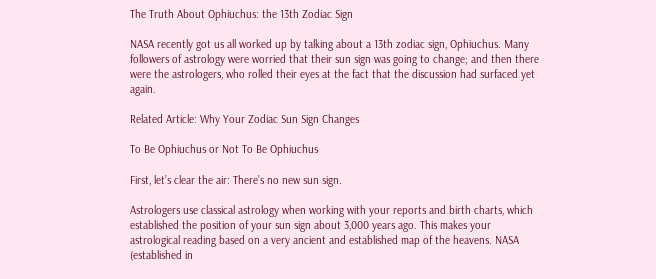The Truth About Ophiuchus: the 13th Zodiac Sign

NASA recently got us all worked up by talking about a 13th zodiac sign, Ophiuchus. Many followers of astrology were worried that their sun sign was going to change; and then there were the astrologers, who rolled their eyes at the fact that the discussion had surfaced yet again.

Related Article: Why Your Zodiac Sun Sign Changes

To Be Ophiuchus or Not To Be Ophiuchus

First, let’s clear the air: There’s no new sun sign.

Astrologers use classical astrology when working with your reports and birth charts, which established the position of your sun sign about 3,000 years ago. This makes your astrological reading based on a very ancient and established map of the heavens. NASA (established in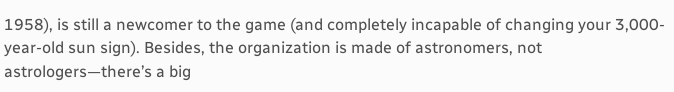1958), is still a newcomer to the game (and completely incapable of changing your 3,000-year-old sun sign). Besides, the organization is made of astronomers, not astrologers—there’s a big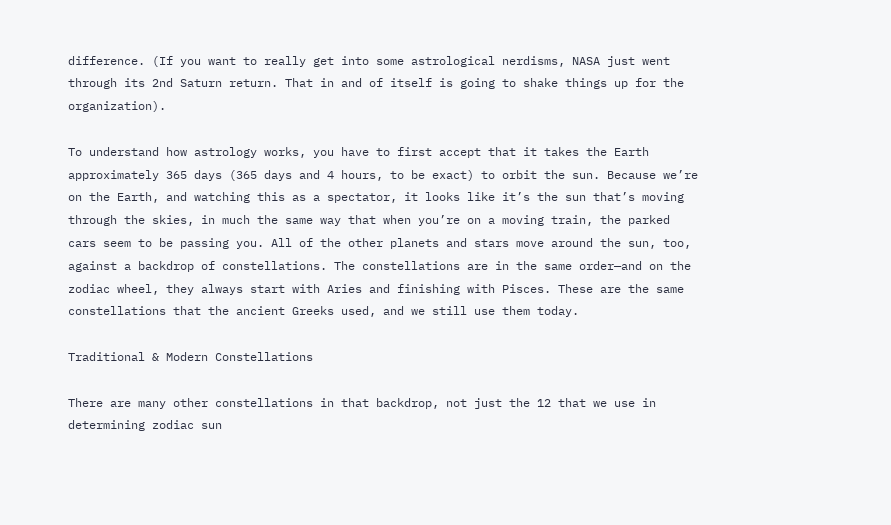difference. (If you want to really get into some astrological nerdisms, NASA just went through its 2nd Saturn return. That in and of itself is going to shake things up for the organization).

To understand how astrology works, you have to first accept that it takes the Earth approximately 365 days (365 days and 4 hours, to be exact) to orbit the sun. Because we’re on the Earth, and watching this as a spectator, it looks like it’s the sun that’s moving through the skies, in much the same way that when you’re on a moving train, the parked cars seem to be passing you. All of the other planets and stars move around the sun, too, against a backdrop of constellations. The constellations are in the same order—and on the zodiac wheel, they always start with Aries and finishing with Pisces. These are the same constellations that the ancient Greeks used, and we still use them today.

Traditional & Modern Constellations

There are many other constellations in that backdrop, not just the 12 that we use in determining zodiac sun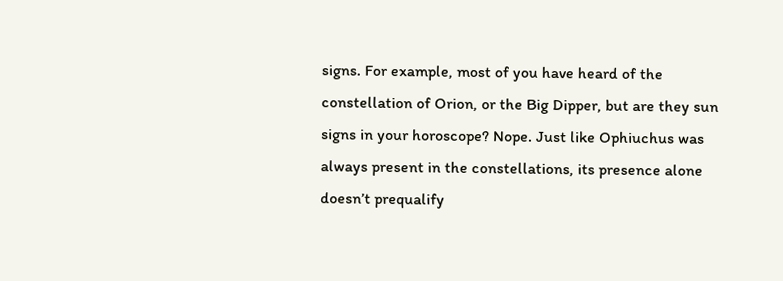signs. For example, most of you have heard of the constellation of Orion, or the Big Dipper, but are they sun signs in your horoscope? Nope. Just like Ophiuchus was always present in the constellations, its presence alone doesn’t prequalify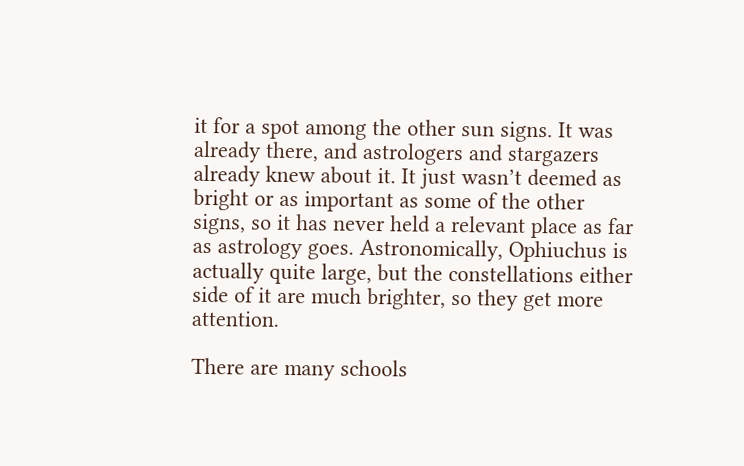it for a spot among the other sun signs. It was already there, and astrologers and stargazers already knew about it. It just wasn’t deemed as bright or as important as some of the other signs, so it has never held a relevant place as far as astrology goes. Astronomically, Ophiuchus is actually quite large, but the constellations either side of it are much brighter, so they get more attention.

There are many schools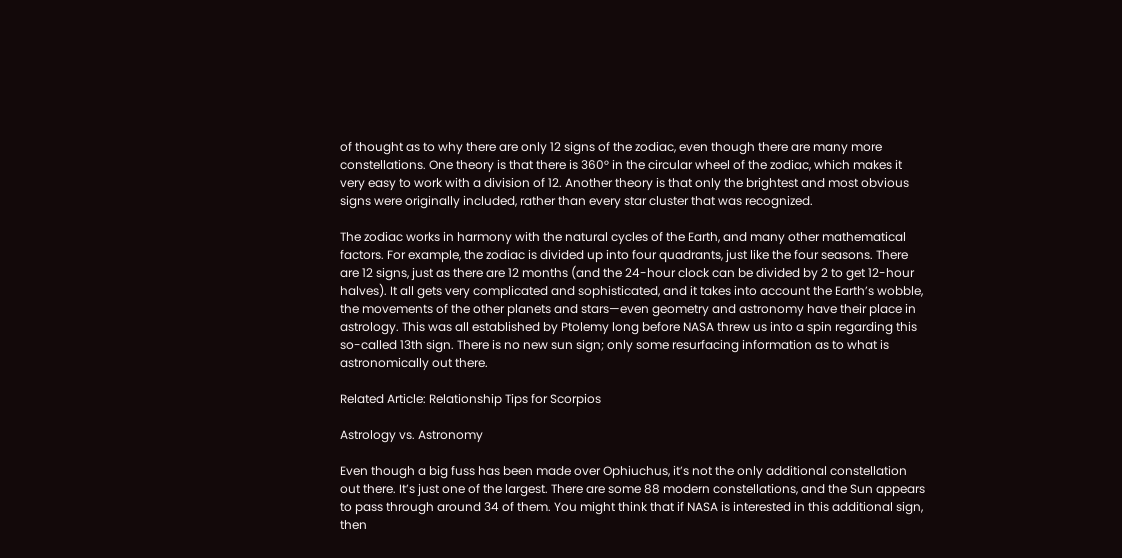of thought as to why there are only 12 signs of the zodiac, even though there are many more constellations. One theory is that there is 360° in the circular wheel of the zodiac, which makes it very easy to work with a division of 12. Another theory is that only the brightest and most obvious signs were originally included, rather than every star cluster that was recognized.

The zodiac works in harmony with the natural cycles of the Earth, and many other mathematical factors. For example, the zodiac is divided up into four quadrants, just like the four seasons. There are 12 signs, just as there are 12 months (and the 24-hour clock can be divided by 2 to get 12-hour halves). It all gets very complicated and sophisticated, and it takes into account the Earth’s wobble, the movements of the other planets and stars—even geometry and astronomy have their place in astrology. This was all established by Ptolemy long before NASA threw us into a spin regarding this so-called 13th sign. There is no new sun sign; only some resurfacing information as to what is astronomically out there.

Related Article: Relationship Tips for Scorpios

Astrology vs. Astronomy

Even though a big fuss has been made over Ophiuchus, it’s not the only additional constellation out there. It’s just one of the largest. There are some 88 modern constellations, and the Sun appears to pass through around 34 of them. You might think that if NASA is interested in this additional sign, then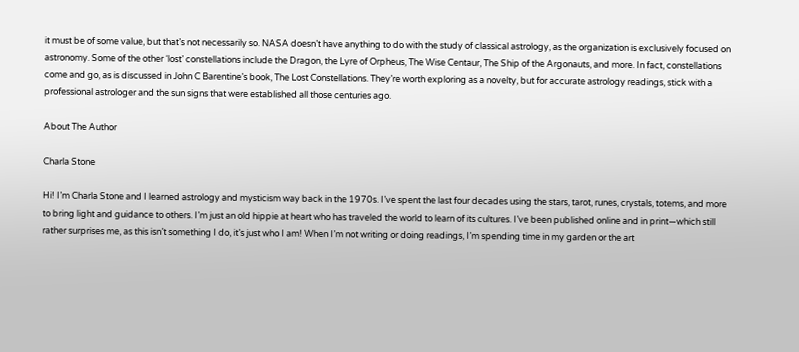it must be of some value, but that’s not necessarily so. NASA doesn’t have anything to do with the study of classical astrology, as the organization is exclusively focused on astronomy. Some of the other ‘lost’ constellations include the Dragon, the Lyre of Orpheus, The Wise Centaur, The Ship of the Argonauts, and more. In fact, constellations come and go, as is discussed in John C Barentine’s book, The Lost Constellations. They’re worth exploring as a novelty, but for accurate astrology readings, stick with a professional astrologer and the sun signs that were established all those centuries ago.

About The Author

Charla Stone

Hi! I’m Charla Stone and I learned astrology and mysticism way back in the 1970s. I’ve spent the last four decades using the stars, tarot, runes, crystals, totems, and more to bring light and guidance to others. I’m just an old hippie at heart who has traveled the world to learn of its cultures. I’ve been published online and in print—which still rather surprises me, as this isn’t something I do, it’s just who I am! When I’m not writing or doing readings, I’m spending time in my garden or the art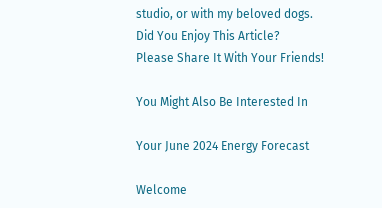studio, or with my beloved dogs.
Did You Enjoy This Article?
Please Share It With Your Friends!

You Might Also Be Interested In

Your June 2024 Energy Forecast

Welcome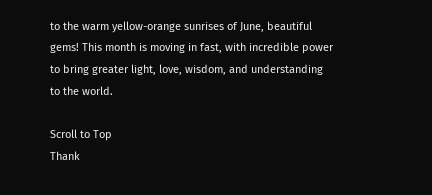to the warm yellow-orange sunrises of June, beautiful gems! This month is moving in fast, with incredible power to bring greater light, love, wisdom, and understanding to the world.

Scroll to Top
Thank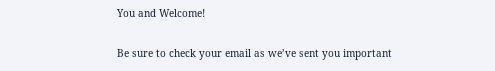You and Welcome!

Be sure to check your email as we’ve sent you important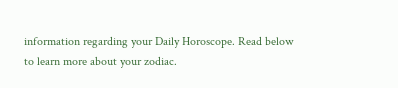information regarding your Daily Horoscope. Read below to learn more about your zodiac.